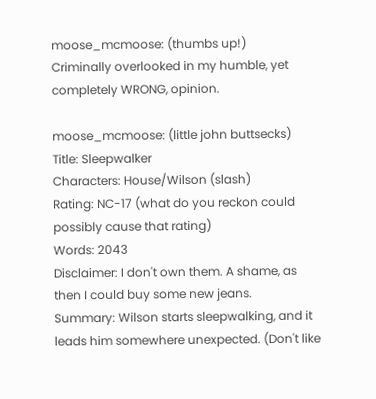moose_mcmoose: (thumbs up!)
Criminally overlooked in my humble, yet completely WRONG, opinion.

moose_mcmoose: (little john buttsecks)
Title: Sleepwalker
Characters: House/Wilson (slash)
Rating: NC-17 (what do you reckon could possibly cause that rating)
Words: 2043
Disclaimer: I don't own them. A shame, as then I could buy some new jeans.
Summary: Wilson starts sleepwalking, and it leads him somewhere unexpected. (Don't like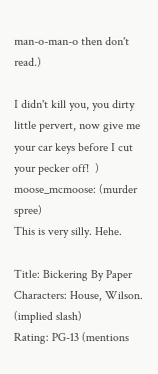man-o-man-o then don't read.)

I didn't kill you, you dirty little pervert, now give me your car keys before I cut your pecker off!  )
moose_mcmoose: (murder spree)
This is very silly. Hehe.

Title: Bickering By Paper
Characters: House, Wilson. (implied slash)
Rating: PG-13 (mentions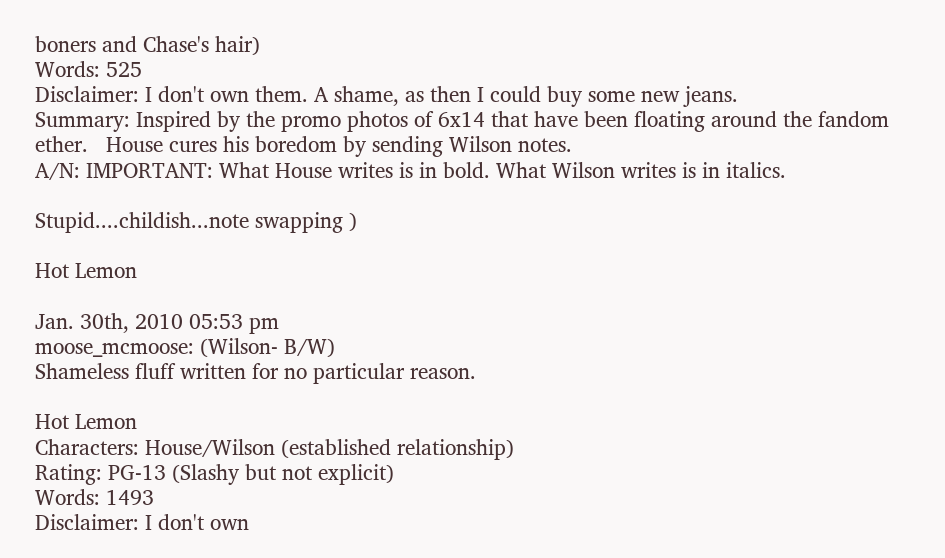boners and Chase's hair)
Words: 525
Disclaimer: I don't own them. A shame, as then I could buy some new jeans.
Summary: Inspired by the promo photos of 6x14 that have been floating around the fandom ether.   House cures his boredom by sending Wilson notes.
A/N: IMPORTANT: What House writes is in bold. What Wilson writes is in italics.

Stupid....childish...note swapping )

Hot Lemon

Jan. 30th, 2010 05:53 pm
moose_mcmoose: (Wilson- B/W)
Shameless fluff written for no particular reason.

Hot Lemon
Characters: House/Wilson (established relationship)
Rating: PG-13 (Slashy but not explicit)
Words: 1493
Disclaimer: I don't own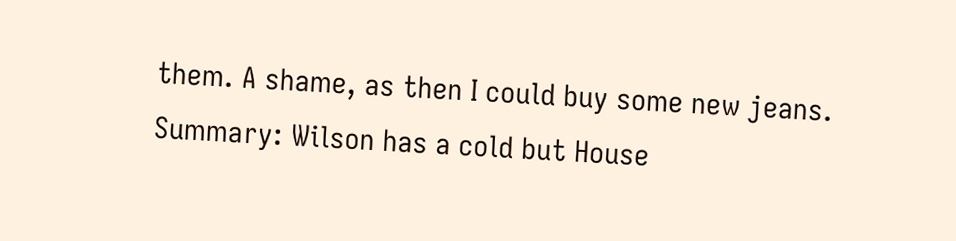them. A shame, as then I could buy some new jeans.
Summary: Wilson has a cold but House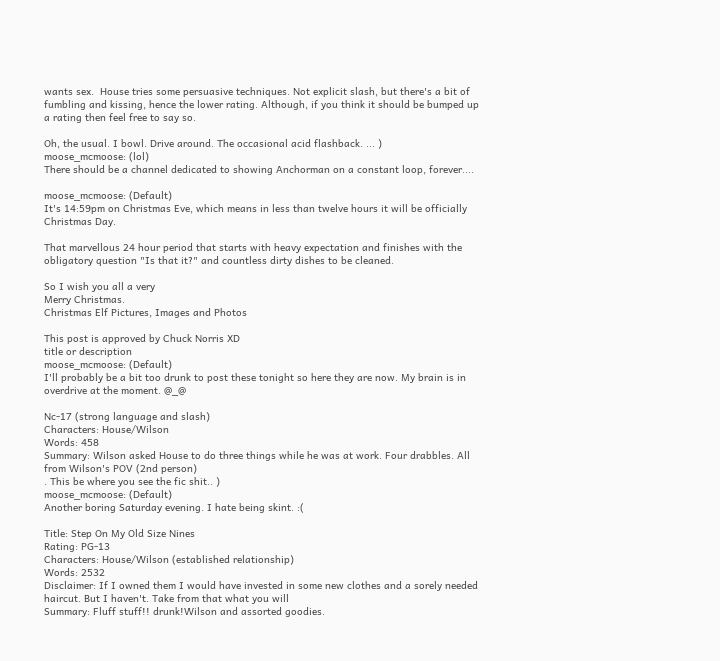wants sex.  House tries some persuasive techniques. Not explicit slash, but there's a bit of fumbling and kissing, hence the lower rating. Although, if you think it should be bumped up a rating then feel free to say so.

Oh, the usual. I bowl. Drive around. The occasional acid flashback. ... )
moose_mcmoose: (lol)
There should be a channel dedicated to showing Anchorman on a constant loop, forever....

moose_mcmoose: (Default)
It's 14:59pm on Christmas Eve, which means in less than twelve hours it will be officially Christmas Day.

That marvellous 24 hour period that starts with heavy expectation and finishes with the obligatory question "Is that it?" and countless dirty dishes to be cleaned.

So I wish you all a very
Merry Christmas.
Christmas Elf Pictures, Images and Photos

This post is approved by Chuck Norris XD
title or description
moose_mcmoose: (Default)
I'll probably be a bit too drunk to post these tonight so here they are now. My brain is in overdrive at the moment. @_@

Nc-17 (strong language and slash)
Characters: House/Wilson
Words: 458
Summary: Wilson asked House to do three things while he was at work. Four drabbles. All from Wilson's POV (2nd person)
. This be where you see the fic shit.. )
moose_mcmoose: (Default)
Another boring Saturday evening. I hate being skint. :(

Title: Step On My Old Size Nines
Rating: PG-13
Characters: House/Wilson (established relationship)
Words: 2532
Disclaimer: If I owned them I would have invested in some new clothes and a sorely needed haircut. But I haven't. Take from that what you will
Summary: Fluff stuff!! drunk!Wilson and assorted goodies.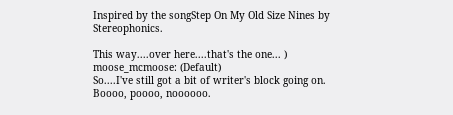Inspired by the songStep On My Old Size Nines by Stereophonics.

This way....over here....that's the one... )
moose_mcmoose: (Default)
So....I've still got a bit of writer's block going on. Boooo, poooo, noooooo.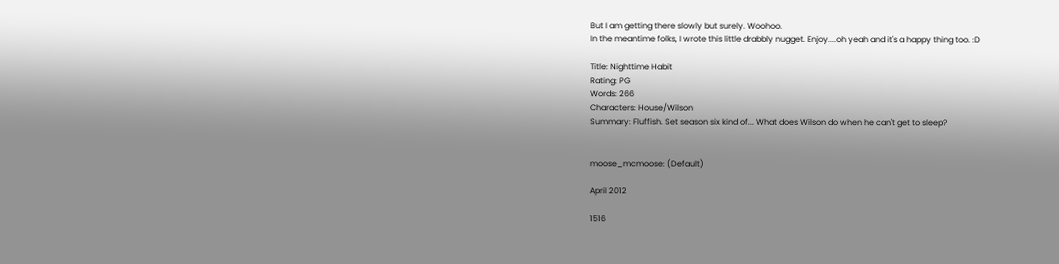But I am getting there slowly but surely. Woohoo.
In the meantime folks, I wrote this little drabbly nugget. Enjoy....oh yeah and it's a happy thing too. :D

Title: Nighttime Habit
Rating: PG
Words: 266
Characters: House/Wilson
Summary: Fluffish. Set season six kind of... What does Wilson do when he can't get to sleep?


moose_mcmoose: (Default)

April 2012

1516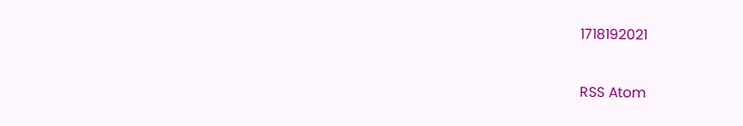1718192021


RSS Atom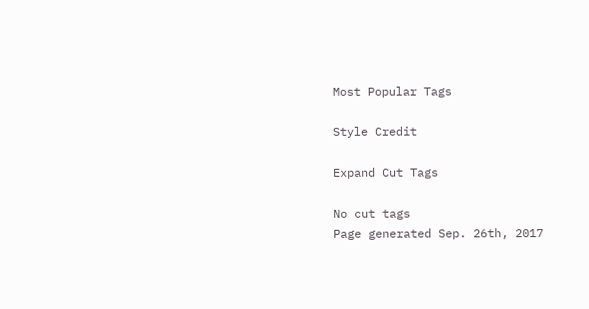Most Popular Tags

Style Credit

Expand Cut Tags

No cut tags
Page generated Sep. 26th, 2017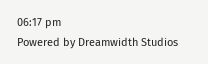06:17 pm
Powered by Dreamwidth Studios